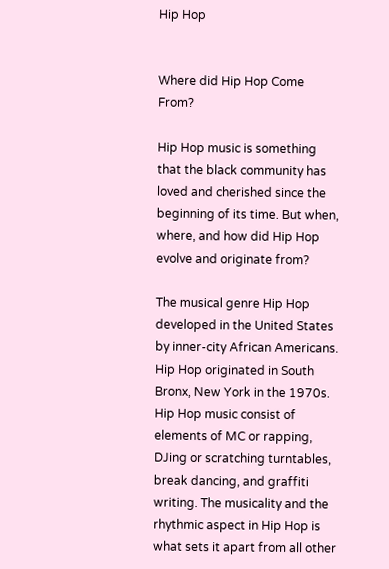Hip Hop


Where did Hip Hop Come From?

Hip Hop music is something that the black community has loved and cherished since the beginning of its time. But when, where, and how did Hip Hop evolve and originate from?

The musical genre Hip Hop developed in the United States by inner-city African Americans. Hip Hop originated in South Bronx, New York in the 1970s. Hip Hop music consist of elements of MC or rapping, DJing or scratching turntables, break dancing, and graffiti writing. The musicality and the rhythmic aspect in Hip Hop is what sets it apart from all other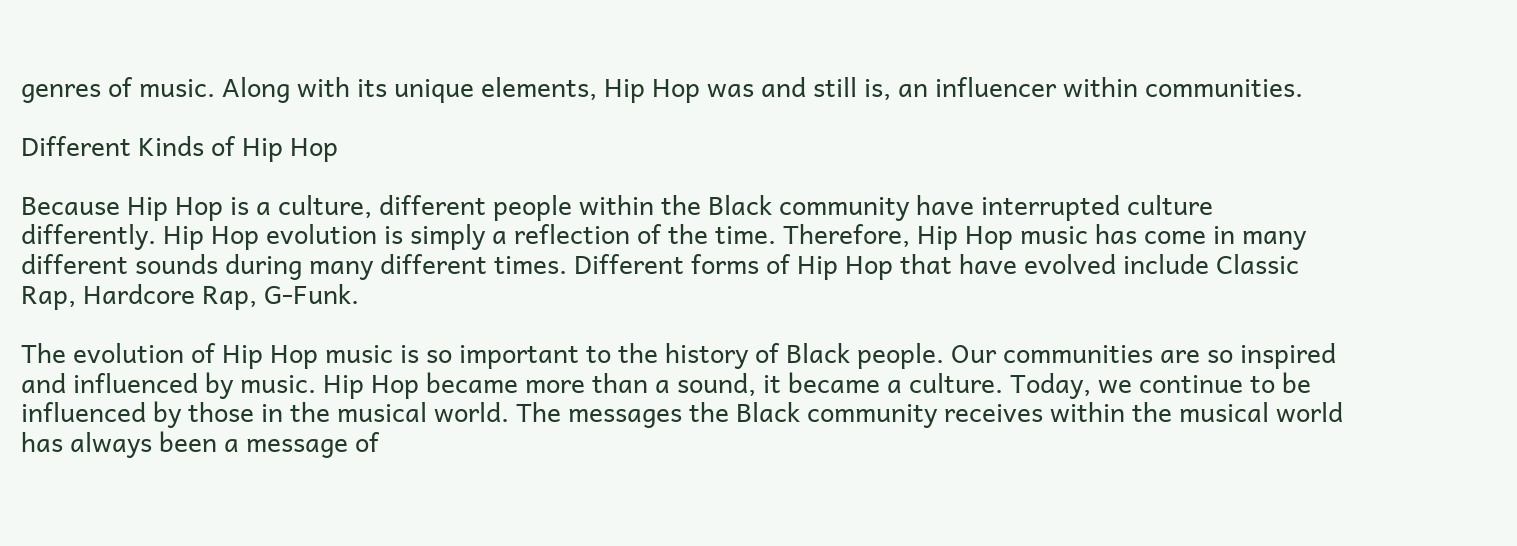genres of music. Along with its unique elements, Hip Hop was and still is, an influencer within communities.

Different Kinds of Hip Hop

Because Hip Hop is a culture, different people within the Black community have interrupted culture differently. Hip Hop evolution is simply a reflection of the time. Therefore, Hip Hop music has come in many different sounds during many different times. Different forms of Hip Hop that have evolved include Classic Rap, Hardcore Rap, G-Funk.

The evolution of Hip Hop music is so important to the history of Black people. Our communities are so inspired and influenced by music. Hip Hop became more than a sound, it became a culture. Today, we continue to be influenced by those in the musical world. The messages the Black community receives within the musical world has always been a message of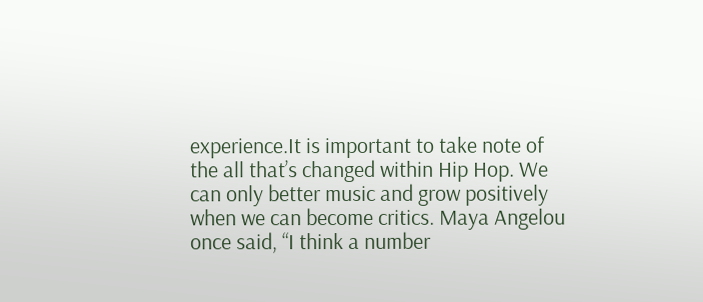experience.It is important to take note of the all that’s changed within Hip Hop. We can only better music and grow positively when we can become critics. Maya Angelou once said, “I think a number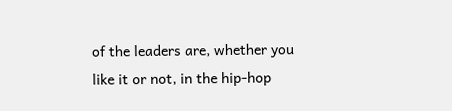of the leaders are, whether you like it or not, in the hip-hop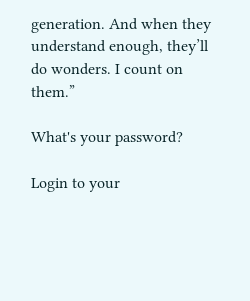generation. And when they understand enough, they’ll do wonders. I count on them.”

What's your password?

Login to your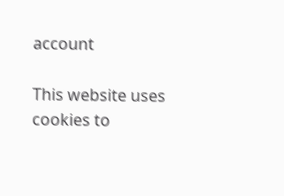account

This website uses cookies to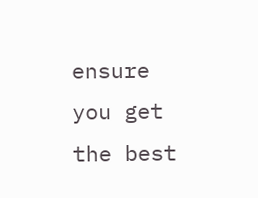ensure you get the best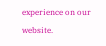experience on our website.